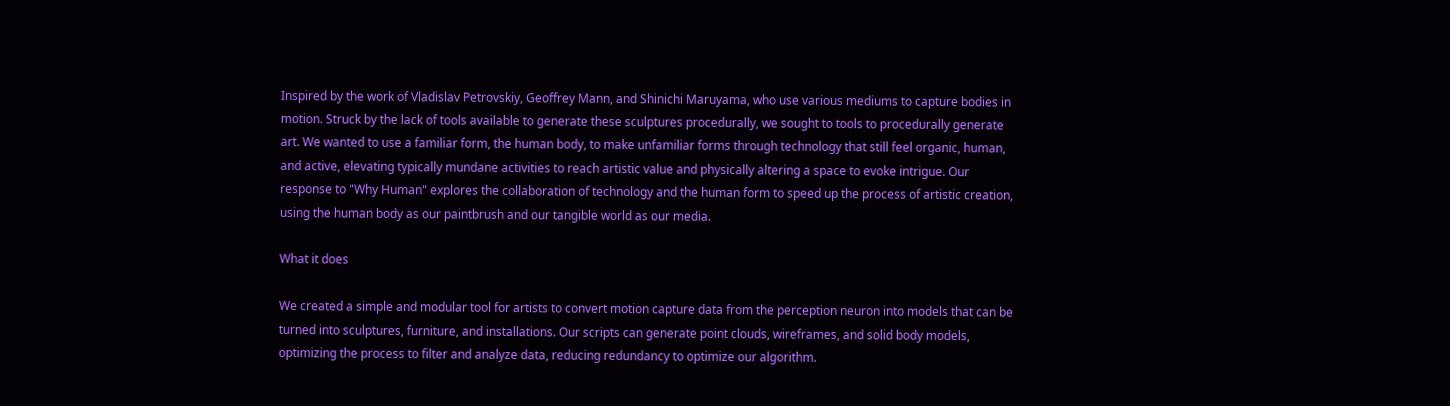Inspired by the work of Vladislav Petrovskiy, Geoffrey Mann, and Shinichi Maruyama, who use various mediums to capture bodies in motion. Struck by the lack of tools available to generate these sculptures procedurally, we sought to tools to procedurally generate art. We wanted to use a familiar form, the human body, to make unfamiliar forms through technology that still feel organic, human, and active, elevating typically mundane activities to reach artistic value and physically altering a space to evoke intrigue. Our response to "Why Human" explores the collaboration of technology and the human form to speed up the process of artistic creation, using the human body as our paintbrush and our tangible world as our media.

What it does

We created a simple and modular tool for artists to convert motion capture data from the perception neuron into models that can be turned into sculptures, furniture, and installations. Our scripts can generate point clouds, wireframes, and solid body models, optimizing the process to filter and analyze data, reducing redundancy to optimize our algorithm.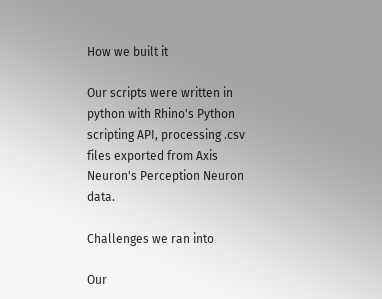How we built it

Our scripts were written in python with Rhino's Python scripting API, processing .csv files exported from Axis Neuron's Perception Neuron data.

Challenges we ran into

Our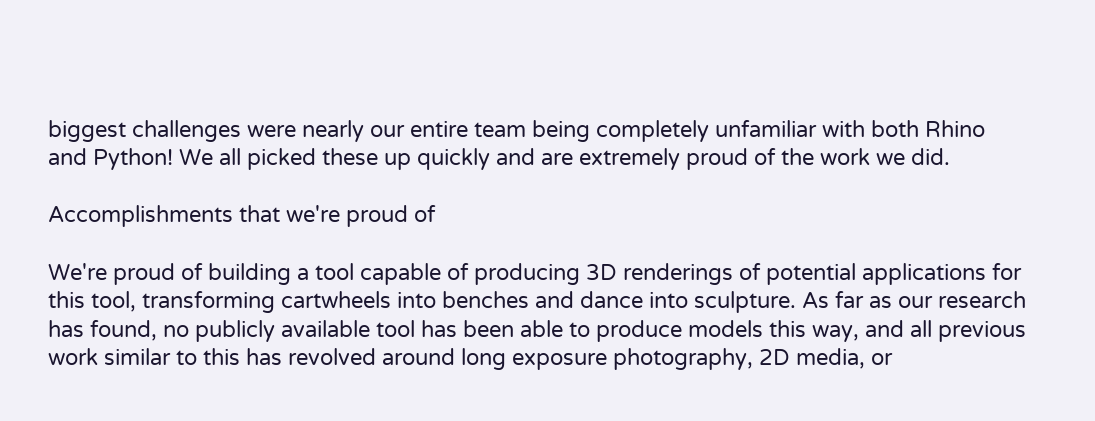biggest challenges were nearly our entire team being completely unfamiliar with both Rhino and Python! We all picked these up quickly and are extremely proud of the work we did.

Accomplishments that we're proud of

We're proud of building a tool capable of producing 3D renderings of potential applications for this tool, transforming cartwheels into benches and dance into sculpture. As far as our research has found, no publicly available tool has been able to produce models this way, and all previous work similar to this has revolved around long exposure photography, 2D media, or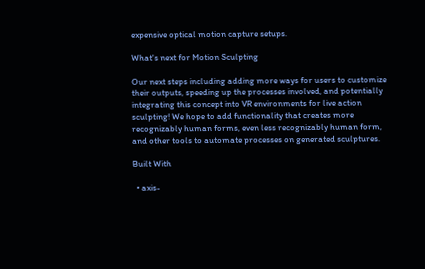expensive optical motion capture setups.

What's next for Motion Sculpting

Our next steps including adding more ways for users to customize their outputs, speeding up the processes involved, and potentially integrating this concept into VR environments for live action sculpting! We hope to add functionality that creates more recognizably human forms, even less recognizably human form, and other tools to automate processes on generated sculptures.

Built With

  • axis-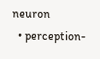neuron
  • perception-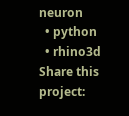neuron
  • python
  • rhino3d
Share this project: